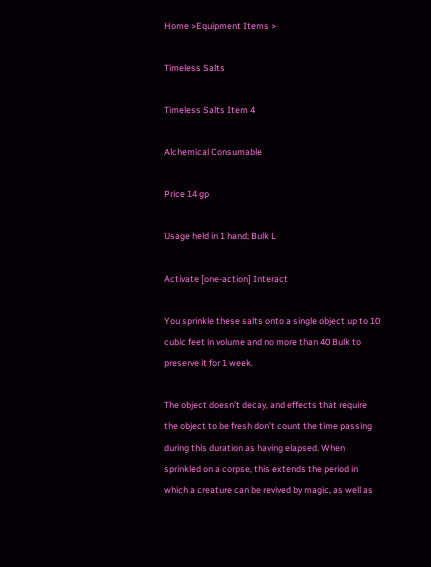Home >Equipment Items >

Timeless Salts

Timeless Salts Item 4

Alchemical Consumable

Price 14 gp

Usage held in 1 hand; Bulk L

Activate [one-action] Interact

You sprinkle these salts onto a single object up to 10 cubic feet in volume and no more than 40 Bulk to preserve it for 1 week.

The object doesn’t decay, and effects that require the object to be fresh don’t count the time passing during this duration as having elapsed. When sprinkled on a corpse, this extends the period in which a creature can be revived by magic, as well as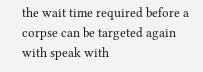the wait time required before a corpse can be targeted again with speak with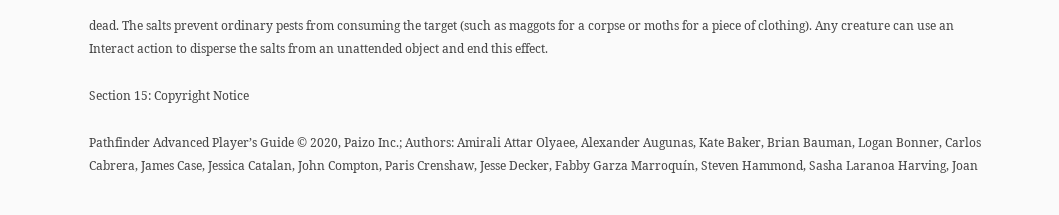dead. The salts prevent ordinary pests from consuming the target (such as maggots for a corpse or moths for a piece of clothing). Any creature can use an Interact action to disperse the salts from an unattended object and end this effect.

Section 15: Copyright Notice

Pathfinder Advanced Player’s Guide © 2020, Paizo Inc.; Authors: Amirali Attar Olyaee, Alexander Augunas, Kate Baker, Brian Bauman, Logan Bonner, Carlos Cabrera, James Case, Jessica Catalan, John Compton, Paris Crenshaw, Jesse Decker, Fabby Garza Marroquín, Steven Hammond, Sasha Laranoa Harving, Joan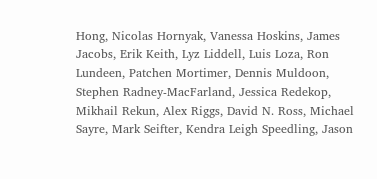Hong, Nicolas Hornyak, Vanessa Hoskins, James Jacobs, Erik Keith, Lyz Liddell, Luis Loza, Ron Lundeen, Patchen Mortimer, Dennis Muldoon, Stephen Radney-MacFarland, Jessica Redekop, Mikhail Rekun, Alex Riggs, David N. Ross, Michael Sayre, Mark Seifter, Kendra Leigh Speedling, Jason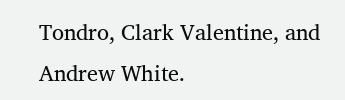Tondro, Clark Valentine, and Andrew White.